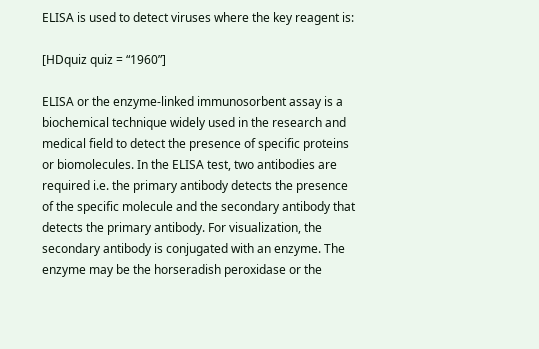ELISA is used to detect viruses where the key reagent is:

[HDquiz quiz = “1960”]

ELISA or the enzyme-linked immunosorbent assay is a biochemical technique widely used in the research and medical field to detect the presence of specific proteins or biomolecules. In the ELISA test, two antibodies are required i.e. the primary antibody detects the presence of the specific molecule and the secondary antibody that detects the primary antibody. For visualization, the secondary antibody is conjugated with an enzyme. The enzyme may be the horseradish peroxidase or the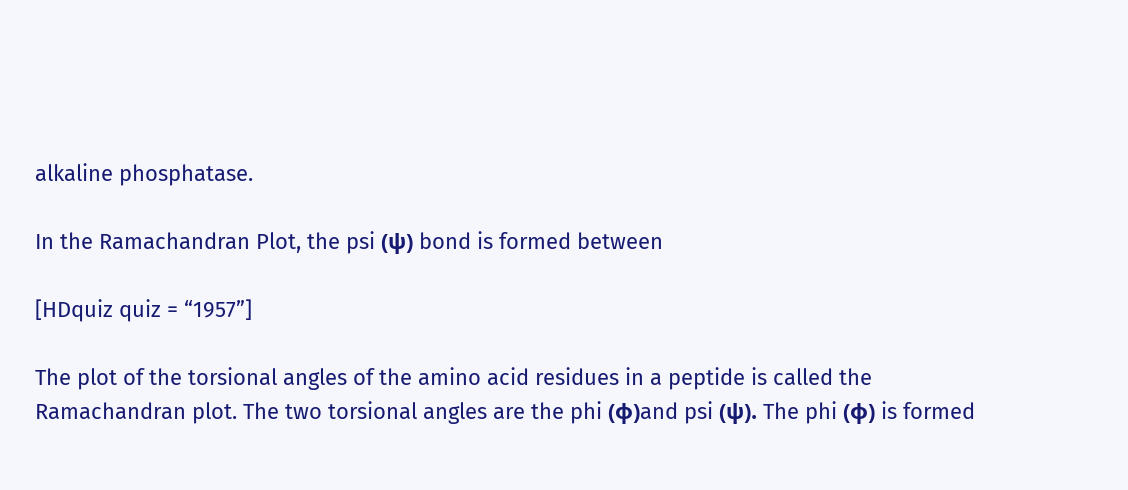alkaline phosphatase.

In the Ramachandran Plot, the psi (ψ) bond is formed between

[HDquiz quiz = “1957”]

The plot of the torsional angles of the amino acid residues in a peptide is called the Ramachandran plot. The two torsional angles are the phi (φ)and psi (ψ). The phi (φ) is formed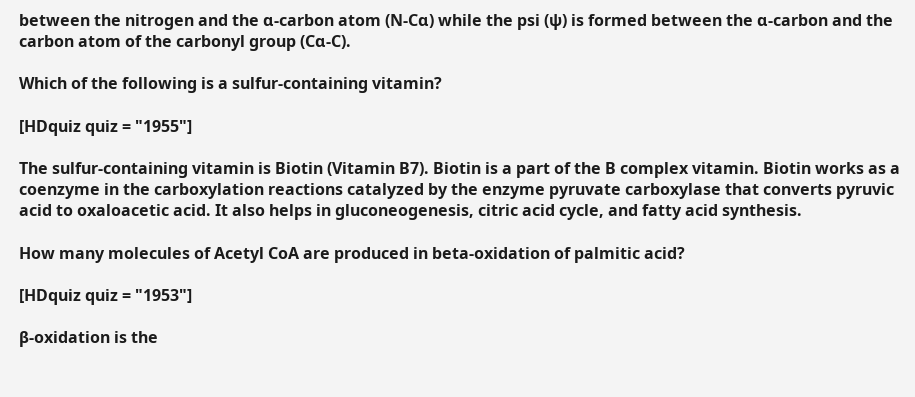between the nitrogen and the α-carbon atom (N-Cα) while the psi (ψ) is formed between the α-carbon and the carbon atom of the carbonyl group (Cα-C).

Which of the following is a sulfur-containing vitamin?

[HDquiz quiz = "1955"]

The sulfur-containing vitamin is Biotin (Vitamin B7). Biotin is a part of the B complex vitamin. Biotin works as a coenzyme in the carboxylation reactions catalyzed by the enzyme pyruvate carboxylase that converts pyruvic acid to oxaloacetic acid. It also helps in gluconeogenesis, citric acid cycle, and fatty acid synthesis.

How many molecules of Acetyl CoA are produced in beta-oxidation of palmitic acid?

[HDquiz quiz = "1953"]

β-oxidation is the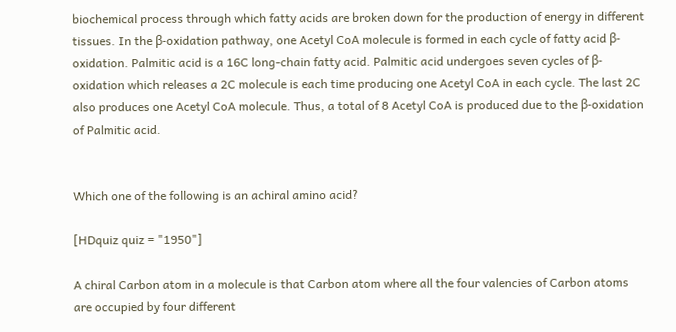biochemical process through which fatty acids are broken down for the production of energy in different tissues. In the β-oxidation pathway, one Acetyl CoA molecule is formed in each cycle of fatty acid β-oxidation. Palmitic acid is a 16C long-chain fatty acid. Palmitic acid undergoes seven cycles of β-oxidation which releases a 2C molecule is each time producing one Acetyl CoA in each cycle. The last 2C also produces one Acetyl CoA molecule. Thus, a total of 8 Acetyl CoA is produced due to the β-oxidation of Palmitic acid.


Which one of the following is an achiral amino acid?

[HDquiz quiz = "1950"]

A chiral Carbon atom in a molecule is that Carbon atom where all the four valencies of Carbon atoms are occupied by four different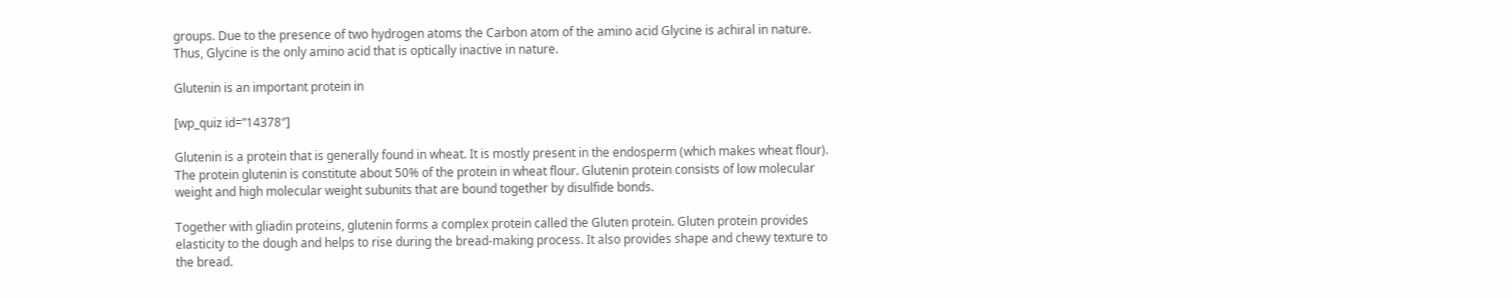groups. Due to the presence of two hydrogen atoms the Carbon atom of the amino acid Glycine is achiral in nature. Thus, Glycine is the only amino acid that is optically inactive in nature.

Glutenin is an important protein in

[wp_quiz id=”14378″]

Glutenin is a protein that is generally found in wheat. It is mostly present in the endosperm (which makes wheat flour). The protein glutenin is constitute about 50% of the protein in wheat flour. Glutenin protein consists of low molecular weight and high molecular weight subunits that are bound together by disulfide bonds.

Together with gliadin proteins, glutenin forms a complex protein called the Gluten protein. Gluten protein provides elasticity to the dough and helps to rise during the bread-making process. It also provides shape and chewy texture to the bread.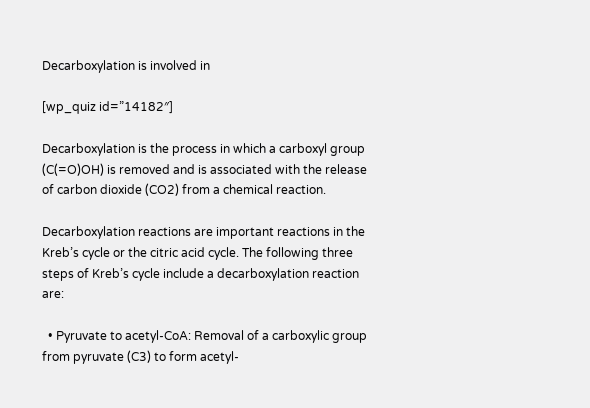Decarboxylation is involved in

[wp_quiz id=”14182″]

Decarboxylation is the process in which a carboxyl group (C(=O)OH) is removed and is associated with the release of carbon dioxide (CO2) from a chemical reaction.

Decarboxylation reactions are important reactions in the Kreb’s cycle or the citric acid cycle. The following three steps of Kreb’s cycle include a decarboxylation reaction are:

  • Pyruvate to acetyl-CoA: Removal of a carboxylic group from pyruvate (C3) to form acetyl-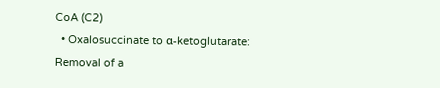CoA (C2)
  • Oxalosuccinate to α-ketoglutarate: Removal of a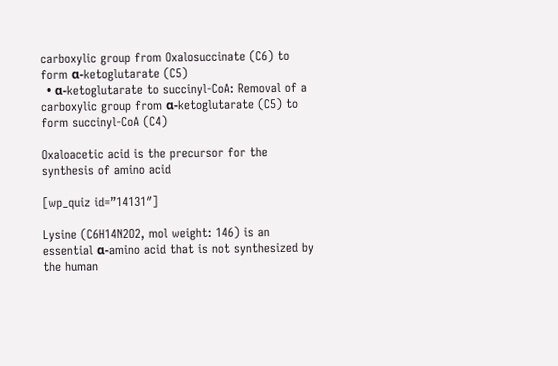carboxylic group from Oxalosuccinate (C6) to form α-ketoglutarate (C5)
  • α-ketoglutarate to succinyl-CoA: Removal of a carboxylic group from α-ketoglutarate (C5) to form succinyl-CoA (C4)

Oxaloacetic acid is the precursor for the synthesis of amino acid

[wp_quiz id=”14131″]

Lysine (C6H14N2O2, mol weight: 146) is an essential α-amino acid that is not synthesized by the human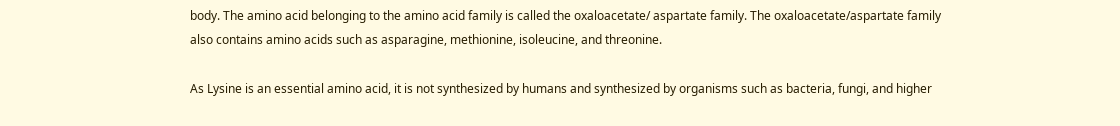body. The amino acid belonging to the amino acid family is called the oxaloacetate/ aspartate family. The oxaloacetate/aspartate family also contains amino acids such as asparagine, methionine, isoleucine, and threonine.

As Lysine is an essential amino acid, it is not synthesized by humans and synthesized by organisms such as bacteria, fungi, and higher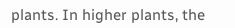plants. In higher plants, the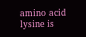amino acid lysine is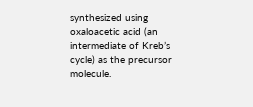synthesized using oxaloacetic acid (an intermediate of Kreb’s cycle) as the precursor molecule.